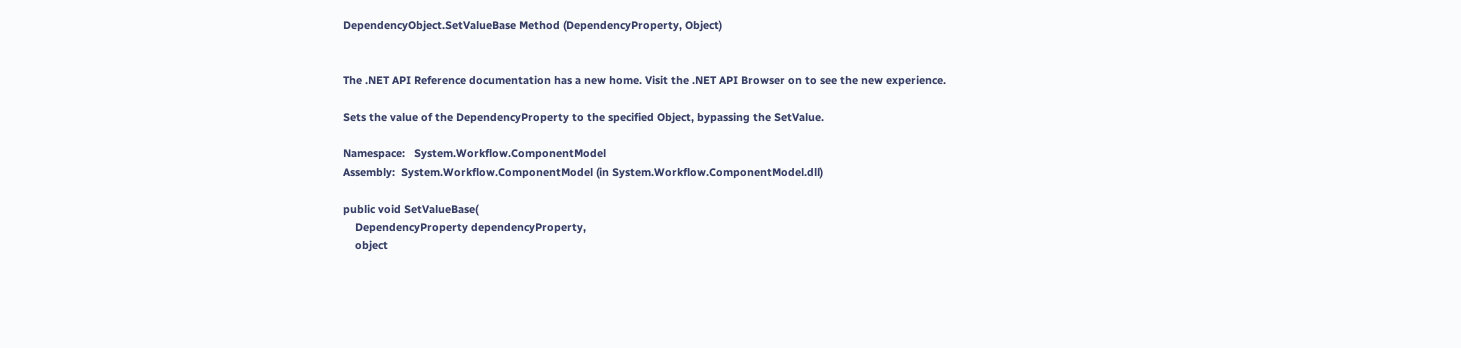DependencyObject.SetValueBase Method (DependencyProperty, Object)


The .NET API Reference documentation has a new home. Visit the .NET API Browser on to see the new experience.

Sets the value of the DependencyProperty to the specified Object, bypassing the SetValue.

Namespace:   System.Workflow.ComponentModel
Assembly:  System.Workflow.ComponentModel (in System.Workflow.ComponentModel.dll)

public void SetValueBase(
    DependencyProperty dependencyProperty,
    object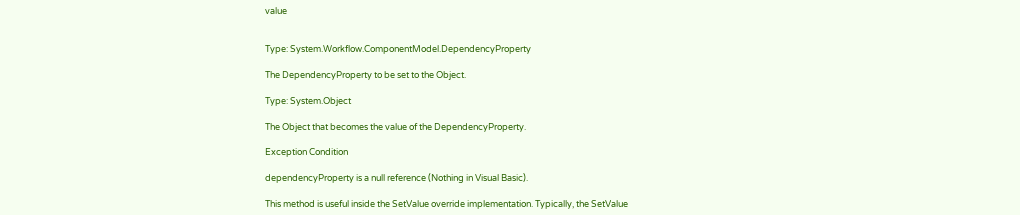value


Type: System.Workflow.ComponentModel.DependencyProperty

The DependencyProperty to be set to the Object.

Type: System.Object

The Object that becomes the value of the DependencyProperty.

Exception Condition

dependencyProperty is a null reference (Nothing in Visual Basic).

This method is useful inside the SetValue override implementation. Typically, the SetValue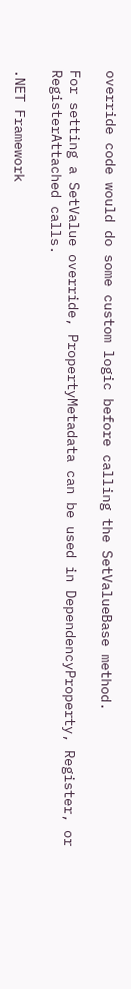override code would do some custom logic before calling the SetValueBase method.

For setting a SetValue override, PropertyMetadata can be used in DependencyProperty, Register, or RegisterAttached calls.

.NET Framework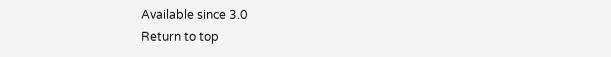Available since 3.0
Return to top